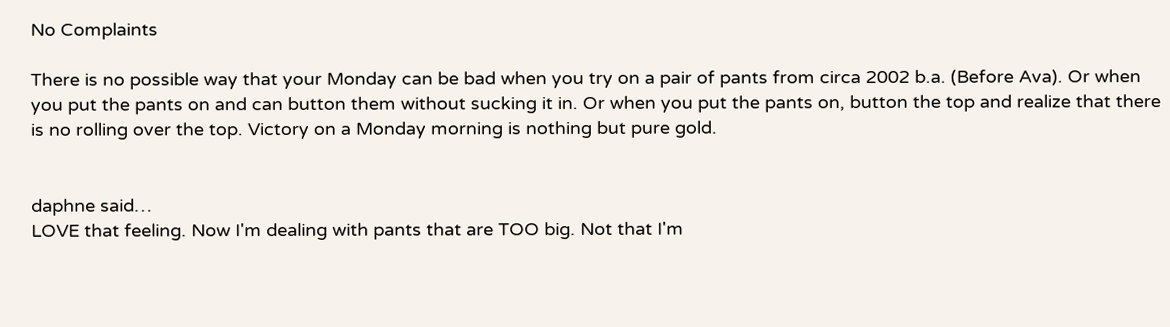No Complaints

There is no possible way that your Monday can be bad when you try on a pair of pants from circa 2002 b.a. (Before Ava). Or when you put the pants on and can button them without sucking it in. Or when you put the pants on, button the top and realize that there is no rolling over the top. Victory on a Monday morning is nothing but pure gold.


daphne said…
LOVE that feeling. Now I'm dealing with pants that are TOO big. Not that I'm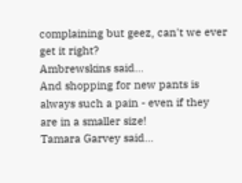complaining but geez, can't we ever get it right?
Ambrewskins said…
And shopping for new pants is always such a pain - even if they are in a smaller size!
Tamara Garvey said…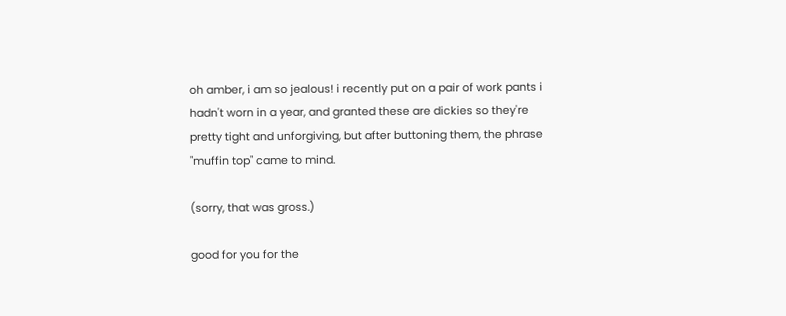oh amber, i am so jealous! i recently put on a pair of work pants i hadn't worn in a year, and granted these are dickies so they're pretty tight and unforgiving, but after buttoning them, the phrase "muffin top" came to mind.

(sorry, that was gross.)

good for you for the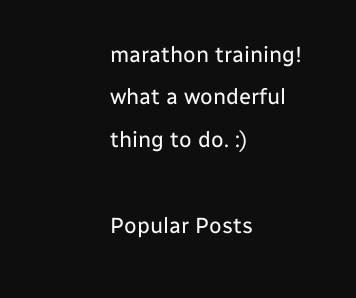marathon training! what a wonderful thing to do. :)

Popular Posts